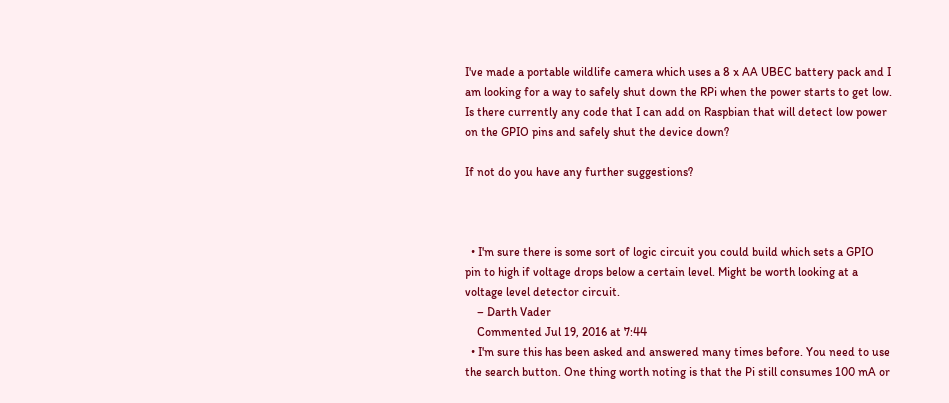I've made a portable wildlife camera which uses a 8 x AA UBEC battery pack and I am looking for a way to safely shut down the RPi when the power starts to get low. Is there currently any code that I can add on Raspbian that will detect low power on the GPIO pins and safely shut the device down?

If not do you have any further suggestions?



  • I'm sure there is some sort of logic circuit you could build which sets a GPIO pin to high if voltage drops below a certain level. Might be worth looking at a voltage level detector circuit.
    – Darth Vader
    Commented Jul 19, 2016 at 7:44
  • I'm sure this has been asked and answered many times before. You need to use the search button. One thing worth noting is that the Pi still consumes 100 mA or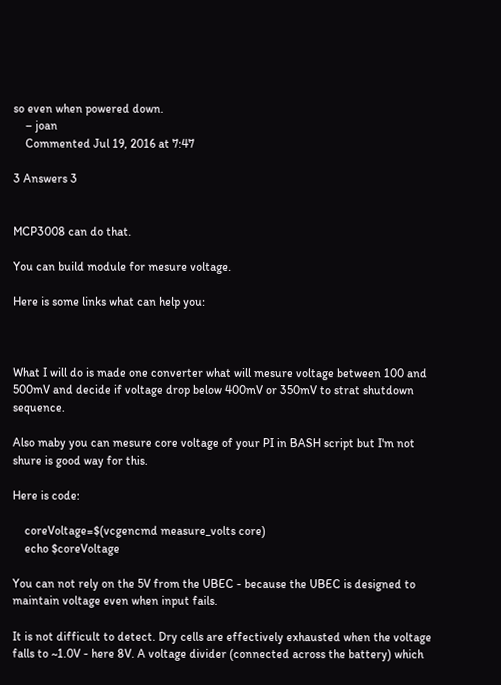so even when powered down.
    – joan
    Commented Jul 19, 2016 at 7:47

3 Answers 3


MCP3008 can do that.

You can build module for mesure voltage.

Here is some links what can help you:



What I will do is made one converter what will mesure voltage between 100 and 500mV and decide if voltage drop below 400mV or 350mV to strat shutdown sequence.

Also maby you can mesure core voltage of your PI in BASH script but I'm not shure is good way for this.

Here is code:

    coreVoltage=$(vcgencmd measure_volts core)
    echo $coreVoltage

You can not rely on the 5V from the UBEC - because the UBEC is designed to maintain voltage even when input fails.

It is not difficult to detect. Dry cells are effectively exhausted when the voltage falls to ~1.0V - here 8V. A voltage divider (connected across the battery) which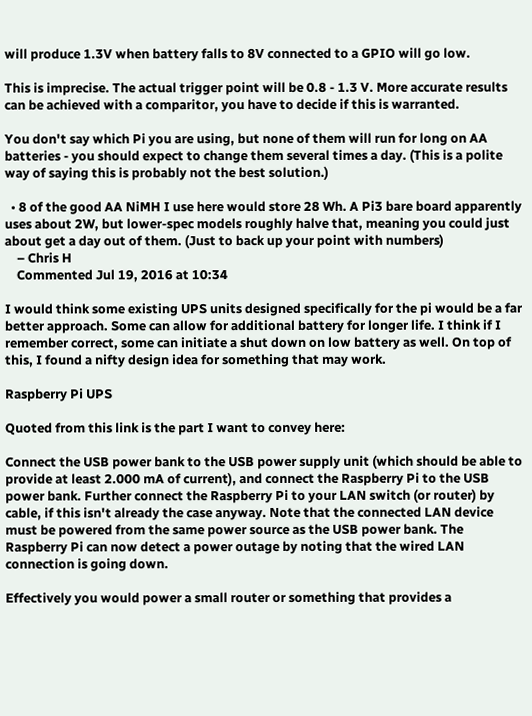will produce 1.3V when battery falls to 8V connected to a GPIO will go low.

This is imprecise. The actual trigger point will be 0.8 - 1.3 V. More accurate results can be achieved with a comparitor, you have to decide if this is warranted.

You don't say which Pi you are using, but none of them will run for long on AA batteries - you should expect to change them several times a day. (This is a polite way of saying this is probably not the best solution.)

  • 8 of the good AA NiMH I use here would store 28 Wh. A Pi3 bare board apparently uses about 2W, but lower-spec models roughly halve that, meaning you could just about get a day out of them. (Just to back up your point with numbers)
    – Chris H
    Commented Jul 19, 2016 at 10:34

I would think some existing UPS units designed specifically for the pi would be a far better approach. Some can allow for additional battery for longer life. I think if I remember correct, some can initiate a shut down on low battery as well. On top of this, I found a nifty design idea for something that may work.

Raspberry Pi UPS

Quoted from this link is the part I want to convey here:

Connect the USB power bank to the USB power supply unit (which should be able to provide at least 2.000 mA of current), and connect the Raspberry Pi to the USB power bank. Further connect the Raspberry Pi to your LAN switch (or router) by cable, if this isn't already the case anyway. Note that the connected LAN device must be powered from the same power source as the USB power bank. The Raspberry Pi can now detect a power outage by noting that the wired LAN connection is going down.

Effectively you would power a small router or something that provides a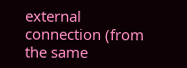external connection (from the same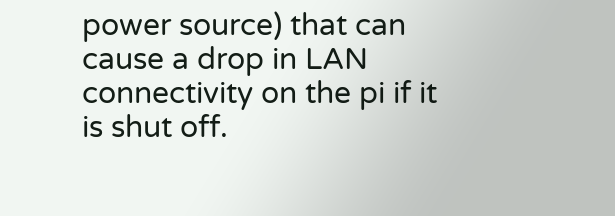power source) that can cause a drop in LAN connectivity on the pi if it is shut off.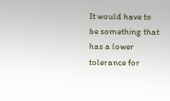It would have to be something that has a lower tolerance for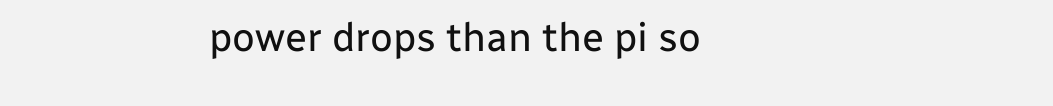power drops than the pi so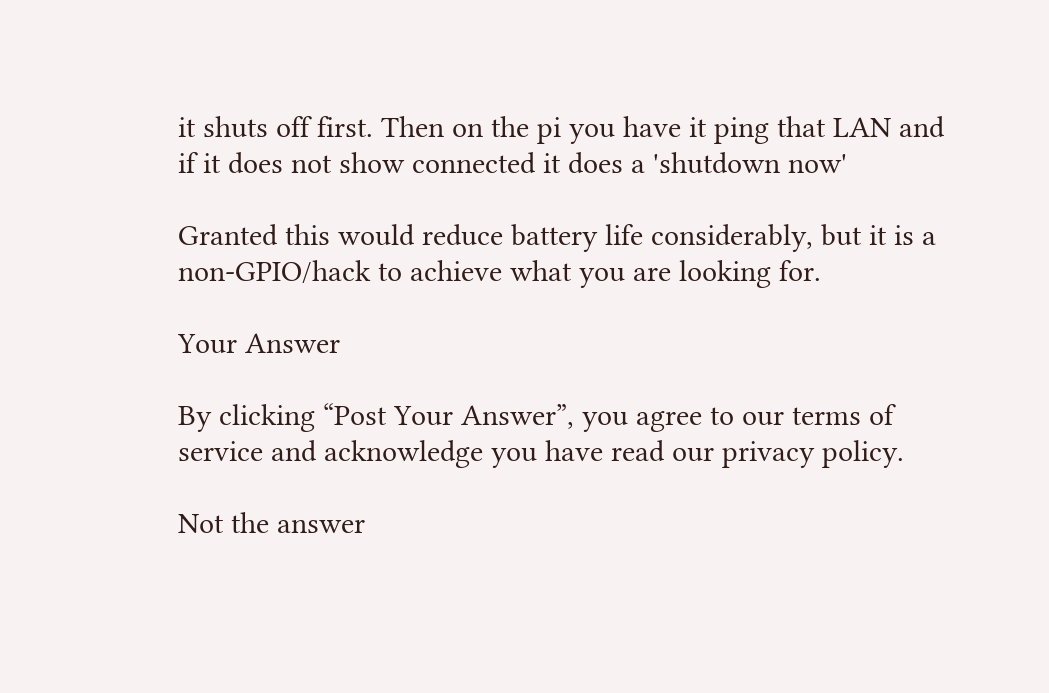it shuts off first. Then on the pi you have it ping that LAN and if it does not show connected it does a 'shutdown now'

Granted this would reduce battery life considerably, but it is a non-GPIO/hack to achieve what you are looking for.

Your Answer

By clicking “Post Your Answer”, you agree to our terms of service and acknowledge you have read our privacy policy.

Not the answer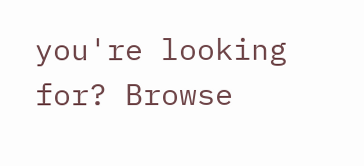you're looking for? Browse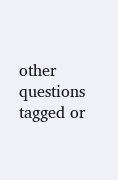other questions tagged or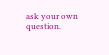ask your own question.